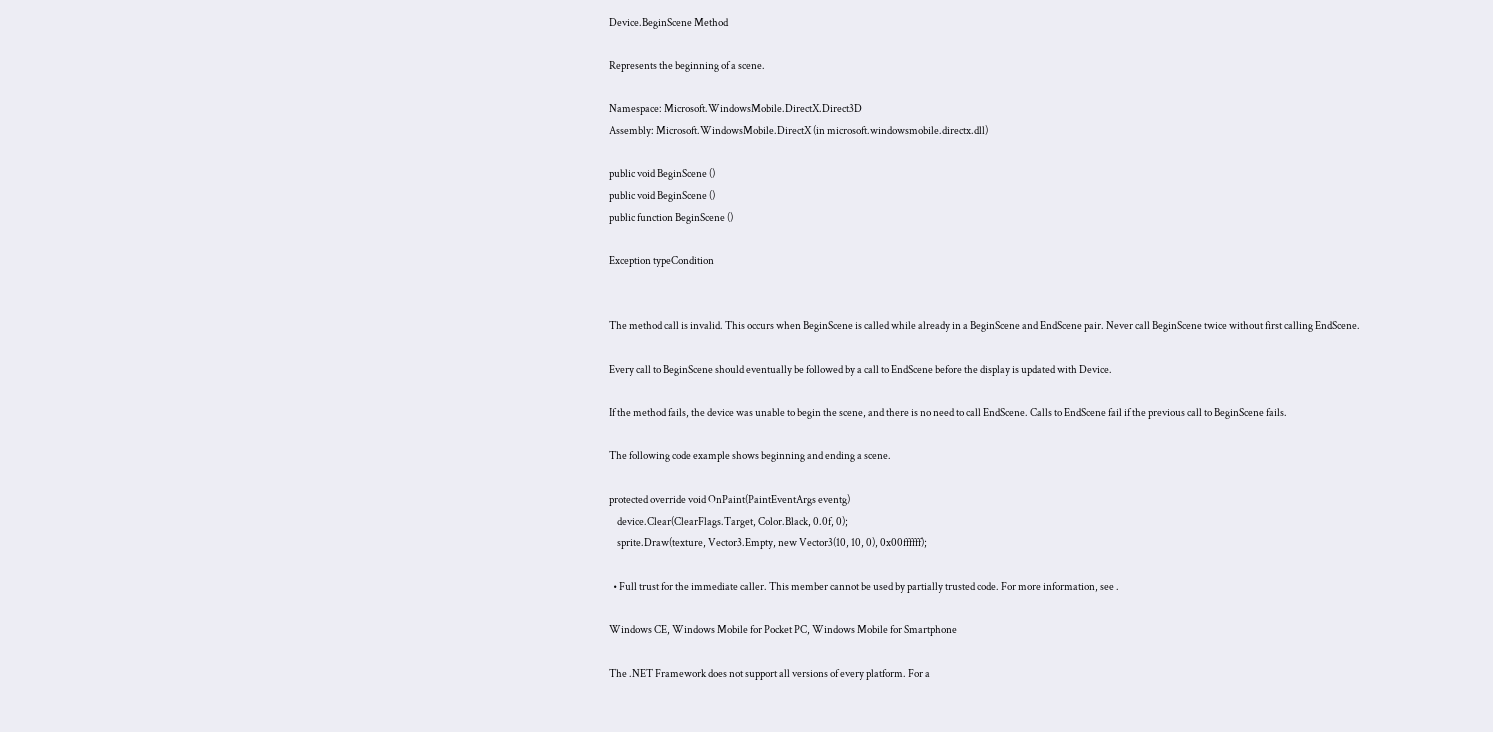Device.BeginScene Method

Represents the beginning of a scene.

Namespace: Microsoft.WindowsMobile.DirectX.Direct3D
Assembly: Microsoft.WindowsMobile.DirectX (in microsoft.windowsmobile.directx.dll)

public void BeginScene ()
public void BeginScene ()
public function BeginScene ()

Exception typeCondition


The method call is invalid. This occurs when BeginScene is called while already in a BeginScene and EndScene pair. Never call BeginScene twice without first calling EndScene.

Every call to BeginScene should eventually be followed by a call to EndScene before the display is updated with Device.

If the method fails, the device was unable to begin the scene, and there is no need to call EndScene. Calls to EndScene fail if the previous call to BeginScene fails.

The following code example shows beginning and ending a scene.

protected override void OnPaint(PaintEventArgs eventg)
    device.Clear(ClearFlags.Target, Color.Black, 0.0f, 0);
    sprite.Draw(texture, Vector3.Empty, new Vector3(10, 10, 0), 0x00ffffff);

  • Full trust for the immediate caller. This member cannot be used by partially trusted code. For more information, see .

Windows CE, Windows Mobile for Pocket PC, Windows Mobile for Smartphone

The .NET Framework does not support all versions of every platform. For a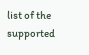list of the supported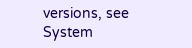versions, see System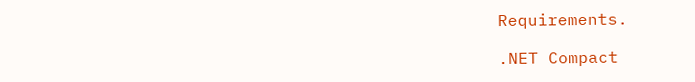Requirements.

.NET Compact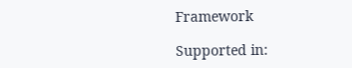Framework

Supported in: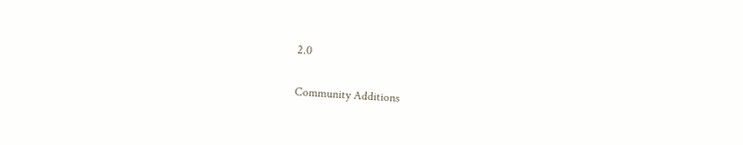2.0

Community Additions